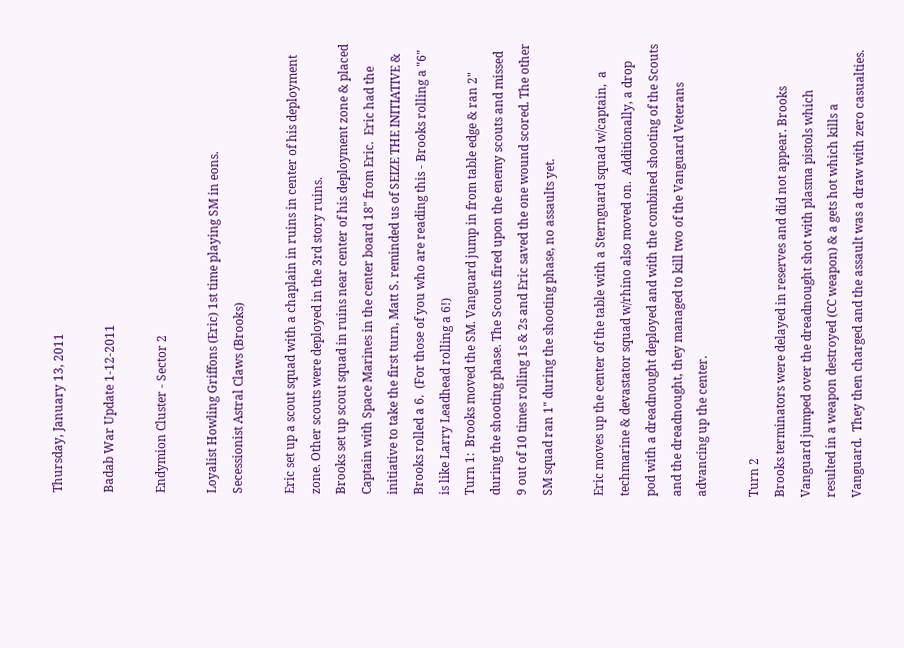Thursday, January 13, 2011

Badab War Update 1-12-2011

Endymion Cluster - Sector 2

Loyalist Howling Griffons (Eric) 1st time playing SM in eons.
Secessionist Astral Claws (Brooks)

Eric set up a scout squad with a chaplain in ruins in center of his deployment zone. Other scouts were deployed in the 3rd story ruins.
Brooks set up scout squad in ruins near center of his deployment zone & placed Captain with Space Marines in the center board 18" from Eric.  Eric had the initiative to take the first turn, Matt S. reminded us of SEIZE THE INITIATIVE & Brooks rolled a 6.  (For those of you who are reading this - Brooks rolling a "6" is like Larry Leadhead rolling a 6!)
Turn 1:  Brooks moved the SM. Vanguard jump in from table edge & ran 2" during the shooting phase. The Scouts fired upon the enemy scouts and missed 9 out of 10 times rolling 1s & 2s and Eric saved the one wound scored. The other SM squad ran 1" during the shooting phase, no assaults yet.

Eric moves up the center of the table with a Sternguard squad w/captain,  a techmarine & devastator squad w/rhino also moved on.  Additionally, a drop pod with a dreadnought deployed and with the combined shooting of the Scouts and the dreadnought, they managed to kill two of the Vanguard Veterans advancing up the center.

Turn 2
Brooks terminators were delayed in reserves and did not appear. Brooks Vanguard jumped over the dreadnought shot with plasma pistols which resulted in a weapon destroyed (CC weapon) & a gets hot which kills a Vanguard.  They then charged and the assault was a draw with zero casualties.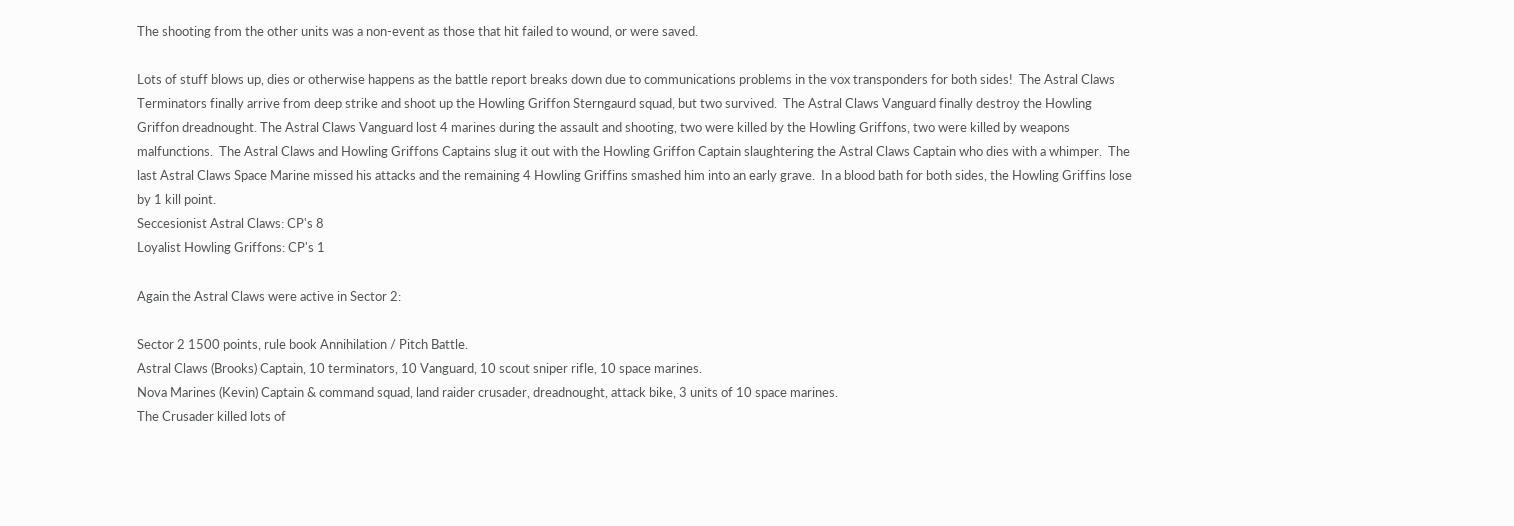The shooting from the other units was a non-event as those that hit failed to wound, or were saved.

Lots of stuff blows up, dies or otherwise happens as the battle report breaks down due to communications problems in the vox transponders for both sides!  The Astral Claws Terminators finally arrive from deep strike and shoot up the Howling Griffon Sterngaurd squad, but two survived.  The Astral Claws Vanguard finally destroy the Howling Griffon dreadnought. The Astral Claws Vanguard lost 4 marines during the assault and shooting, two were killed by the Howling Griffons, two were killed by weapons malfunctions.  The Astral Claws and Howling Griffons Captains slug it out with the Howling Griffon Captain slaughtering the Astral Claws Captain who dies with a whimper.  The last Astral Claws Space Marine missed his attacks and the remaining 4 Howling Griffins smashed him into an early grave.  In a blood bath for both sides, the Howling Griffins lose by 1 kill point.
Seccesionist Astral Claws: CP's 8
Loyalist Howling Griffons: CP's 1

Again the Astral Claws were active in Sector 2:

Sector 2 1500 points, rule book Annihilation / Pitch Battle.
Astral Claws (Brooks) Captain, 10 terminators, 10 Vanguard, 10 scout sniper rifle, 10 space marines.
Nova Marines (Kevin) Captain & command squad, land raider crusader, dreadnought, attack bike, 3 units of 10 space marines.
The Crusader killed lots of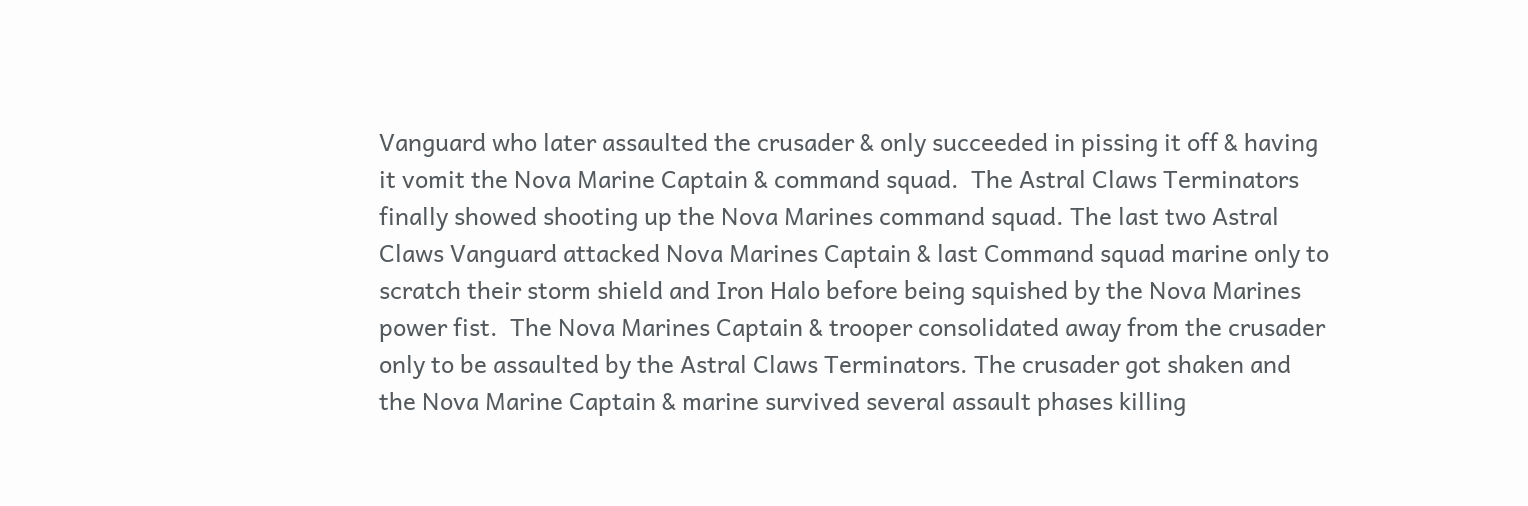Vanguard who later assaulted the crusader & only succeeded in pissing it off & having it vomit the Nova Marine Captain & command squad.  The Astral Claws Terminators finally showed shooting up the Nova Marines command squad. The last two Astral Claws Vanguard attacked Nova Marines Captain & last Command squad marine only to scratch their storm shield and Iron Halo before being squished by the Nova Marines power fist.  The Nova Marines Captain & trooper consolidated away from the crusader only to be assaulted by the Astral Claws Terminators. The crusader got shaken and the Nova Marine Captain & marine survived several assault phases killing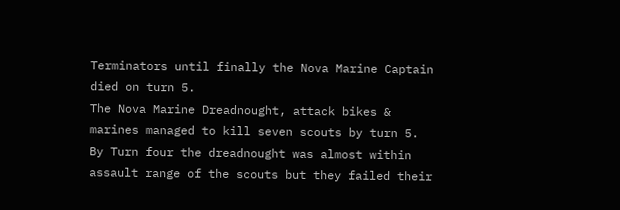Terminators until finally the Nova Marine Captain died on turn 5.
The Nova Marine Dreadnought, attack bikes & marines managed to kill seven scouts by turn 5. By Turn four the dreadnought was almost within assault range of the scouts but they failed their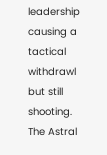leadership causing a tactical withdrawl but still shooting.  The Astral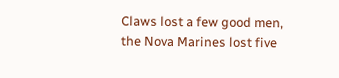Claws lost a few good men, the Nova Marines lost five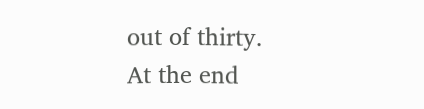out of thirty.
At the end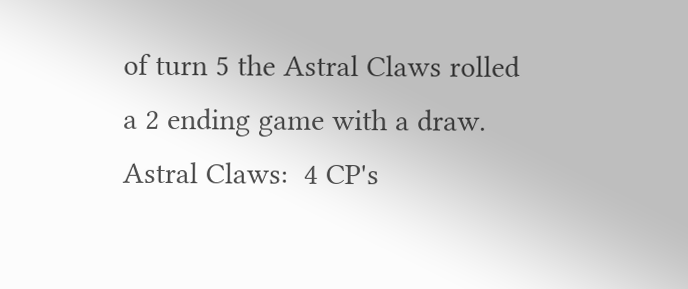of turn 5 the Astral Claws rolled a 2 ending game with a draw.
Astral Claws:  4 CP's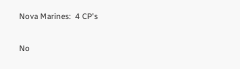Nova Marines:  4 CP's

No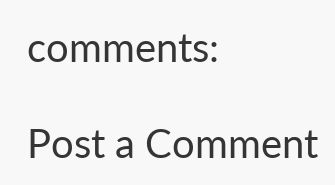comments:

Post a Comment